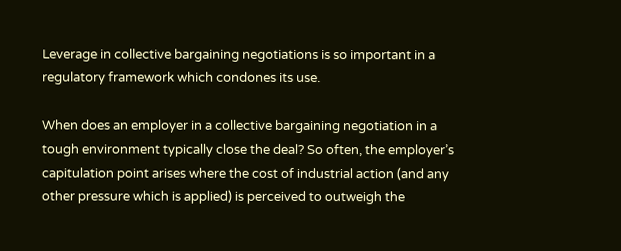Leverage in collective bargaining negotiations is so important in a regulatory framework which condones its use.

When does an employer in a collective bargaining negotiation in a tough environment typically close the deal? So often, the employer’s capitulation point arises where the cost of industrial action (and any other pressure which is applied) is perceived to outweigh the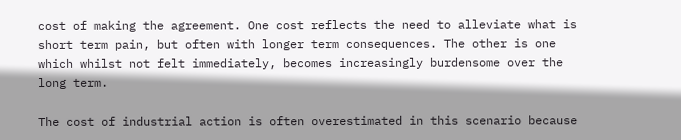cost of making the agreement. One cost reflects the need to alleviate what is short term pain, but often with longer term consequences. The other is one which whilst not felt immediately, becomes increasingly burdensome over the long term.

The cost of industrial action is often overestimated in this scenario because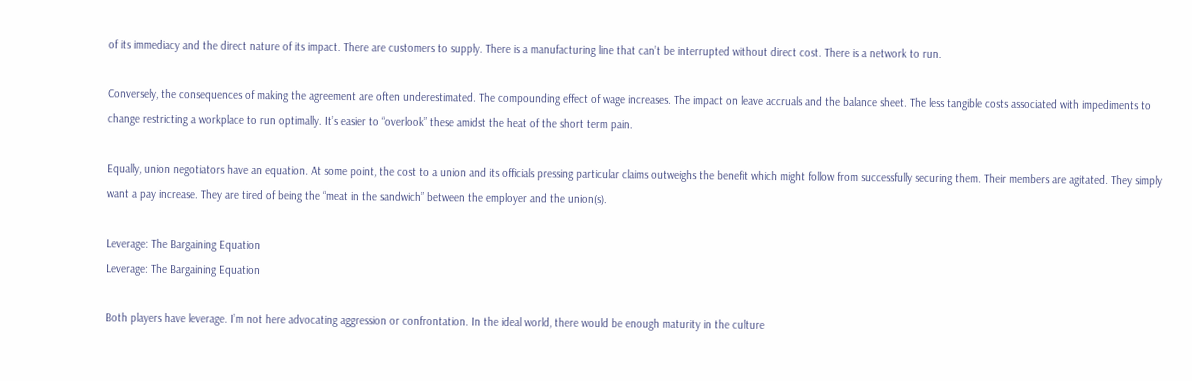of its immediacy and the direct nature of its impact. There are customers to supply. There is a manufacturing line that can’t be interrupted without direct cost. There is a network to run.

Conversely, the consequences of making the agreement are often underestimated. The compounding effect of wage increases. The impact on leave accruals and the balance sheet. The less tangible costs associated with impediments to change restricting a workplace to run optimally. It’s easier to “overlook” these amidst the heat of the short term pain.

Equally, union negotiators have an equation. At some point, the cost to a union and its officials pressing particular claims outweighs the benefit which might follow from successfully securing them. Their members are agitated. They simply want a pay increase. They are tired of being the “meat in the sandwich” between the employer and the union(s).

Leverage: The Bargaining Equation
Leverage: The Bargaining Equation

Both players have leverage. I’m not here advocating aggression or confrontation. In the ideal world, there would be enough maturity in the culture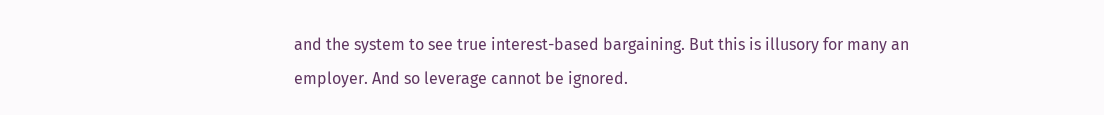and the system to see true interest-based bargaining. But this is illusory for many an employer. And so leverage cannot be ignored.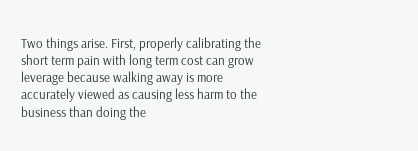Two things arise. First, properly calibrating the short term pain with long term cost can grow leverage because walking away is more accurately viewed as causing less harm to the business than doing the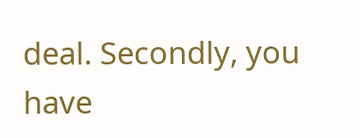deal. Secondly, you have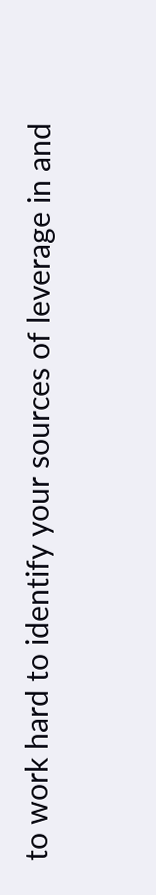to work hard to identify your sources of leverage in and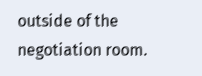outside of the negotiation room.